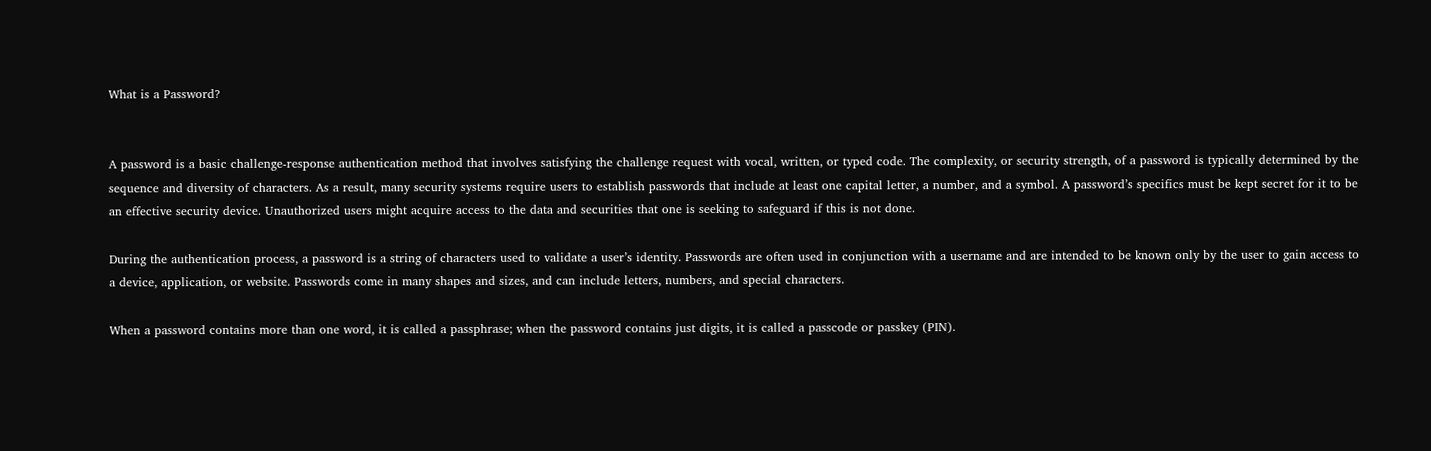What is a Password?


A password is a basic challenge-response authentication method that involves satisfying the challenge request with vocal, written, or typed code. The complexity, or security strength, of a password is typically determined by the sequence and diversity of characters. As a result, many security systems require users to establish passwords that include at least one capital letter, a number, and a symbol. A password’s specifics must be kept secret for it to be an effective security device. Unauthorized users might acquire access to the data and securities that one is seeking to safeguard if this is not done.

During the authentication process, a password is a string of characters used to validate a user’s identity. Passwords are often used in conjunction with a username and are intended to be known only by the user to gain access to a device, application, or website. Passwords come in many shapes and sizes, and can include letters, numbers, and special characters.

When a password contains more than one word, it is called a passphrase; when the password contains just digits, it is called a passcode or passkey (PIN).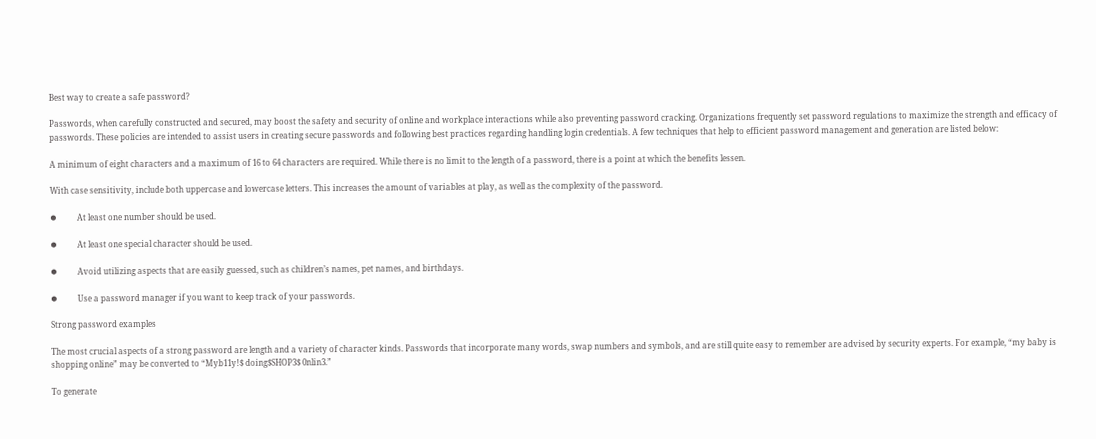Best way to create a safe password?

Passwords, when carefully constructed and secured, may boost the safety and security of online and workplace interactions while also preventing password cracking. Organizations frequently set password regulations to maximize the strength and efficacy of passwords. These policies are intended to assist users in creating secure passwords and following best practices regarding handling login credentials. A few techniques that help to efficient password management and generation are listed below:

A minimum of eight characters and a maximum of 16 to 64 characters are required. While there is no limit to the length of a password, there is a point at which the benefits lessen.

With case sensitivity, include both uppercase and lowercase letters. This increases the amount of variables at play, as well as the complexity of the password.

⦁          At least one number should be used.

⦁          At least one special character should be used.

⦁          Avoid utilizing aspects that are easily guessed, such as children’s names, pet names, and birthdays.

⦁          Use a password manager if you want to keep track of your passwords.

Strong password examples

The most crucial aspects of a strong password are length and a variety of character kinds. Passwords that incorporate many words, swap numbers and symbols, and are still quite easy to remember are advised by security experts. For example, “my baby is  shopping online” may be converted to “Myb11y!$ doing$SHOP3$ 0nlin3.”

To generate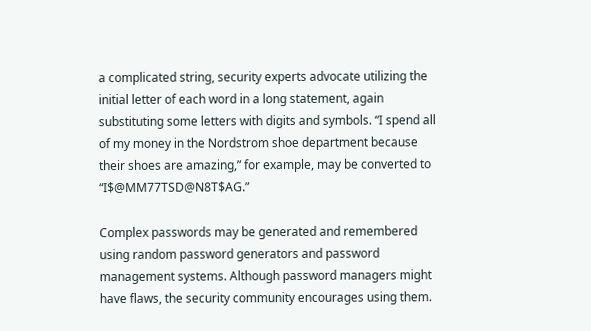a complicated string, security experts advocate utilizing the initial letter of each word in a long statement, again substituting some letters with digits and symbols. “I spend all of my money in the Nordstrom shoe department because their shoes are amazing,” for example, may be converted to “I$@MM77TSD@N8T$AG.”

Complex passwords may be generated and remembered using random password generators and password management systems. Although password managers might have flaws, the security community encourages using them.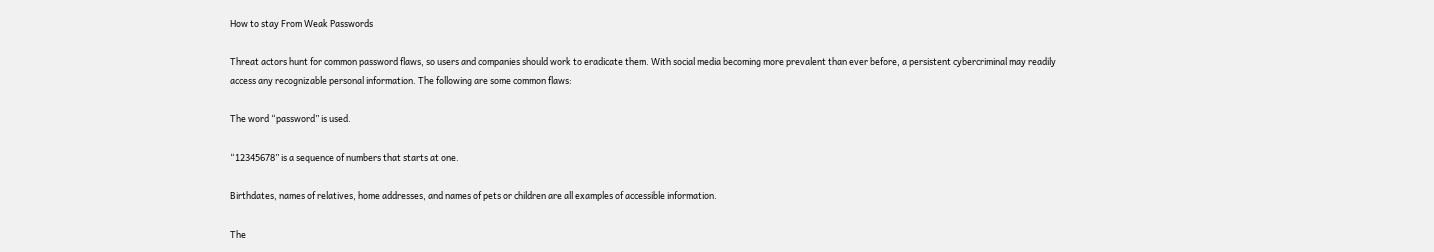How to stay From Weak Passwords

Threat actors hunt for common password flaws, so users and companies should work to eradicate them. With social media becoming more prevalent than ever before, a persistent cybercriminal may readily access any recognizable personal information. The following are some common flaws:

The word “password” is used.

“12345678” is a sequence of numbers that starts at one.

Birthdates, names of relatives, home addresses, and names of pets or children are all examples of accessible information.

The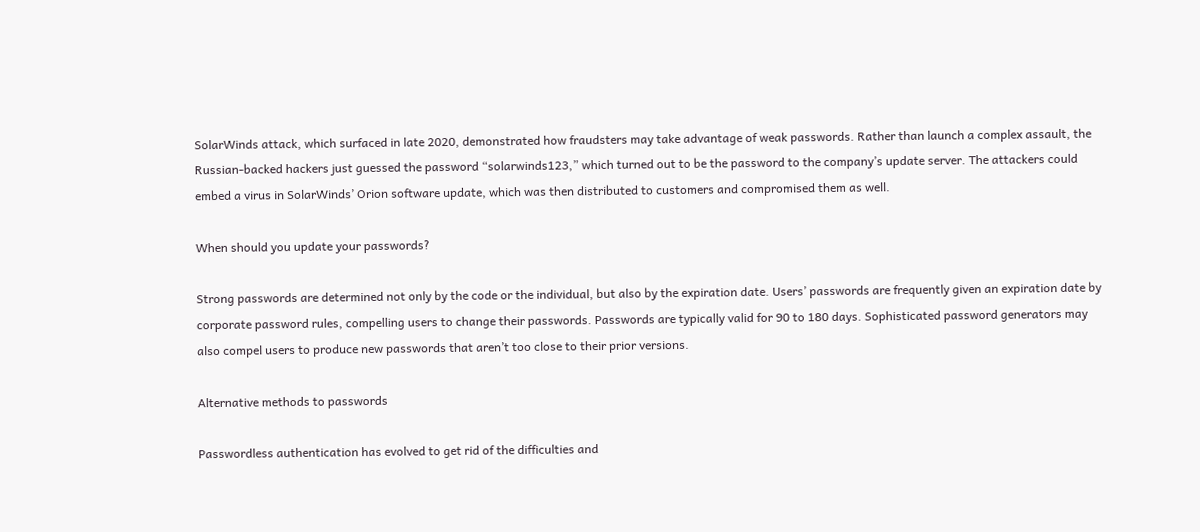SolarWinds attack, which surfaced in late 2020, demonstrated how fraudsters may take advantage of weak passwords. Rather than launch a complex assault, the Russian-backed hackers just guessed the password “solarwinds123,” which turned out to be the password to the company’s update server. The attackers could embed a virus in SolarWinds’ Orion software update, which was then distributed to customers and compromised them as well.

When should you update your passwords?

Strong passwords are determined not only by the code or the individual, but also by the expiration date. Users’ passwords are frequently given an expiration date by corporate password rules, compelling users to change their passwords. Passwords are typically valid for 90 to 180 days. Sophisticated password generators may also compel users to produce new passwords that aren’t too close to their prior versions.

Alternative methods to passwords

Passwordless authentication has evolved to get rid of the difficulties and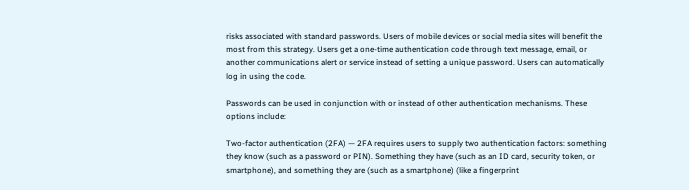risks associated with standard passwords. Users of mobile devices or social media sites will benefit the most from this strategy. Users get a one-time authentication code through text message, email, or another communications alert or service instead of setting a unique password. Users can automatically log in using the code.

Passwords can be used in conjunction with or instead of other authentication mechanisms. These options include:

Two-factor authentication (2FA) — 2FA requires users to supply two authentication factors: something they know (such as a password or PIN). Something they have (such as an ID card, security token, or smartphone), and something they are (such as a smartphone) (like a fingerprint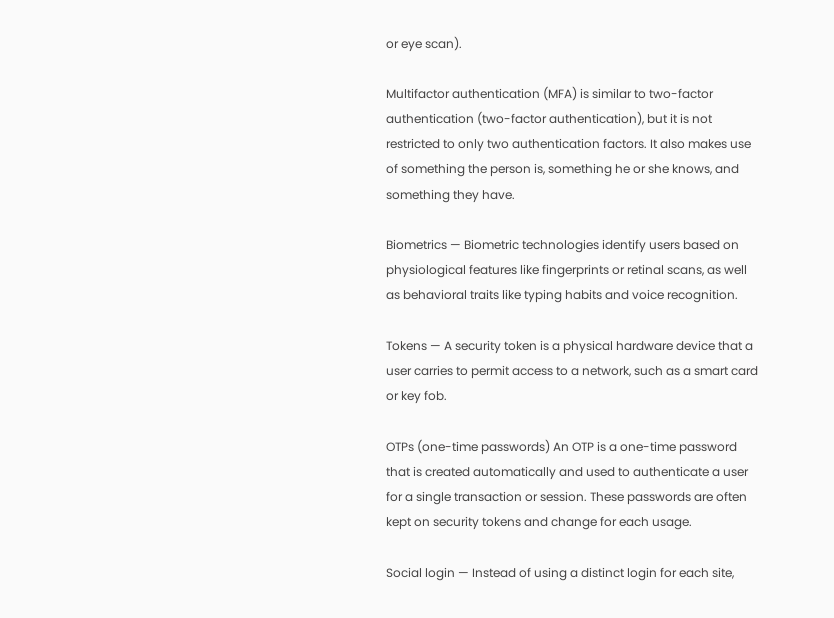or eye scan).

Multifactor authentication (MFA) is similar to two-factor authentication (two-factor authentication), but it is not restricted to only two authentication factors. It also makes use of something the person is, something he or she knows, and something they have.

Biometrics — Biometric technologies identify users based on physiological features like fingerprints or retinal scans, as well as behavioral traits like typing habits and voice recognition.

Tokens — A security token is a physical hardware device that a user carries to permit access to a network, such as a smart card or key fob.

OTPs (one-time passwords) An OTP is a one-time password that is created automatically and used to authenticate a user for a single transaction or session. These passwords are often kept on security tokens and change for each usage.

Social login — Instead of using a distinct login for each site,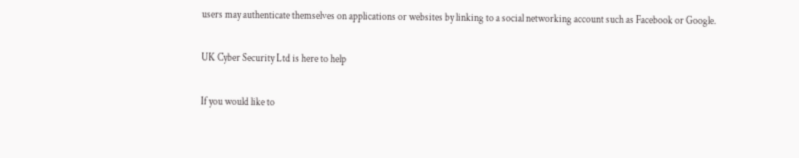users may authenticate themselves on applications or websites by linking to a social networking account such as Facebook or Google.

UK Cyber Security Ltd is here to help

If you would like to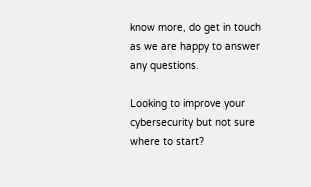know more, do get in touch as we are happy to answer any questions.

Looking to improve your cybersecurity but not sure where to start?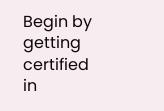Begin by getting certified in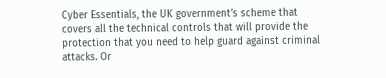Cyber Essentials, the UK government’s scheme that covers all the technical controls that will provide the protection that you need to help guard against criminal attacks. Or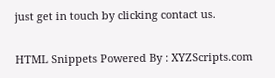just get in touch by clicking contact us.

HTML Snippets Powered By : XYZScripts.com